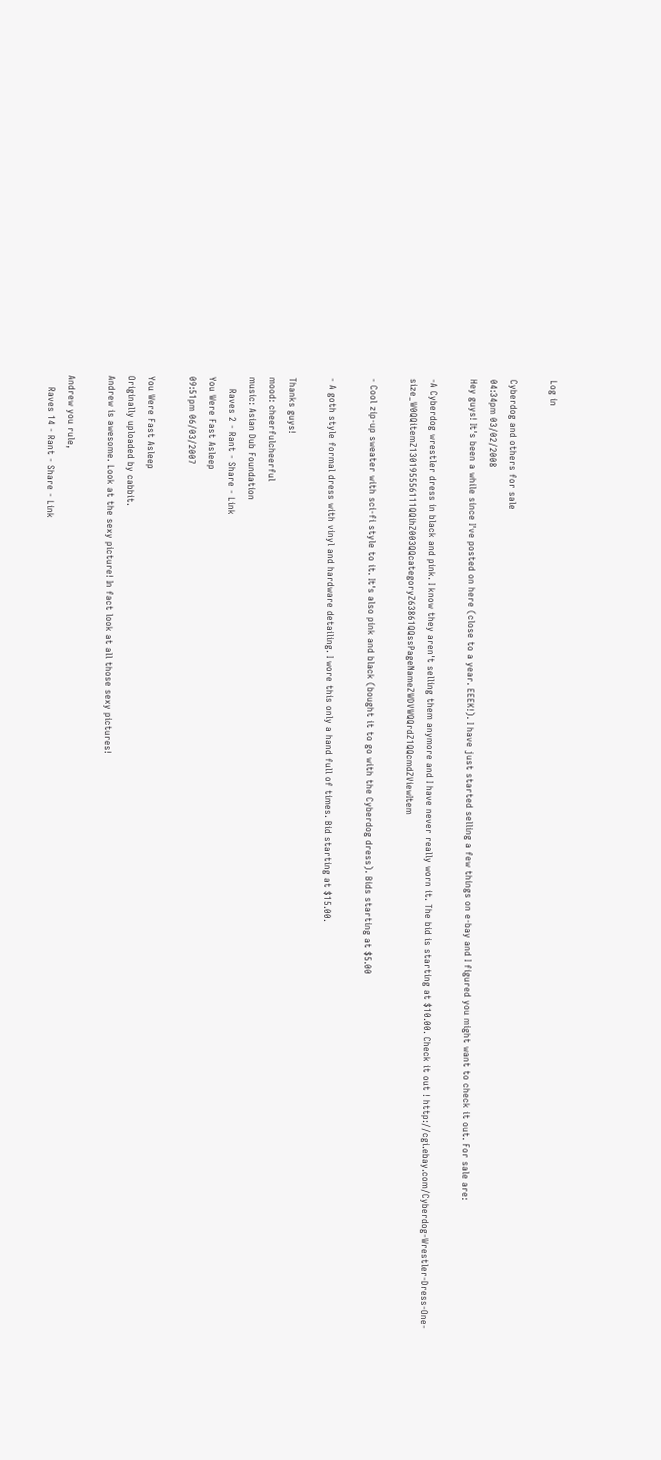Log in

Cyberdog and others for sale
04:34pm 03/02/2008
Hey guys! It's been a while since I've posted on here (close to a year. EEEK!). I have just started selling a few things on e-bay and I figured you might want to check it out. For sale are:

-A Cyberdog wrestler dress in black and pink. I know they aren't selling them anymore and I have never really worn it. The bid is starting at $10.00. Check it out ! http://cgi.ebay.com/Cyberdog-Wrestler-Dress-One-size_W0QQitemZ130195556111QQihZ003QQcategoryZ63861QQssPageNameZWDVWQQrdZ1QQcmdZViewItem

- Cool zip-up sweater with sci-fi style to it. It's also pink and black (bought it to go with the Cyberdog dress). Bids starting at $5.00

- A goth style formal dress with vinyl and hardware detailing. I wore this only a hand full of times. Bid starting at $15.00.

Thanks guys!
mood: cheerfulcheerful
music: Asian Dub Foundation
    Raves 2 - Rant - Share - Link
You Were Fast Asleep
09:51pm 06/03/2007

You Were Fast Asleep
Originally uploaded by cabbit.
Andrew is awesome. Look at the sexy picture! In fact look at all those sexy pictures!

Andrew you rule,
    Raves 14 - Rant - Share - Link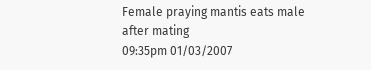Female praying mantis eats male after mating
09:35pm 01/03/2007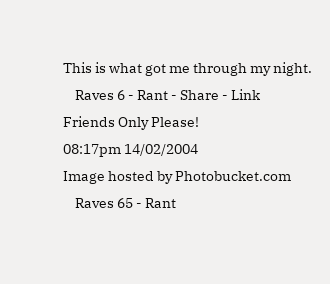This is what got me through my night.
    Raves 6 - Rant - Share - Link
Friends Only Please!
08:17pm 14/02/2004
Image hosted by Photobucket.com
    Raves 65 - Rant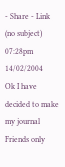- Share - Link
(no subject)
07:28pm 14/02/2004
Ok I have decided to make my journal Friends only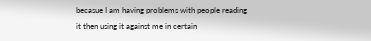becasue I am having problems with people reading it then using it against me in certain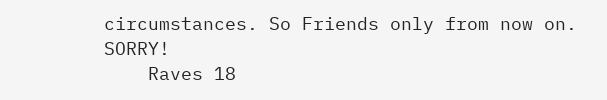circumstances. So Friends only from now on. SORRY!
    Raves 18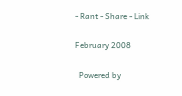- Rant - Share - Link

February 2008

  Powered by